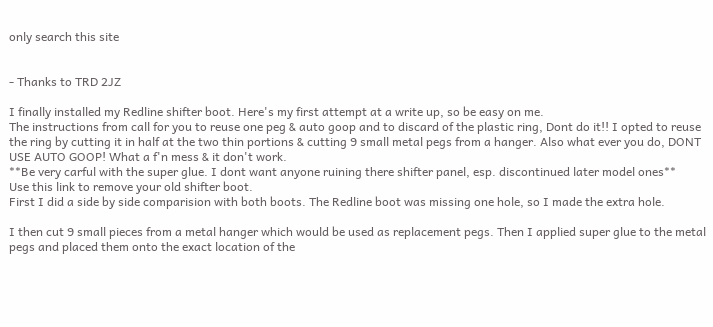only search this site


- Thanks to TRD 2JZ

I finally installed my Redline shifter boot. Here's my first attempt at a write up, so be easy on me.
The instructions from call for you to reuse one peg & auto goop and to discard of the plastic ring, Dont do it!! I opted to reuse the ring by cutting it in half at the two thin portions & cutting 9 small metal pegs from a hanger. Also what ever you do, DONT USE AUTO GOOP! What a f'n mess & it don't work.
**Be very carful with the super glue. I dont want anyone ruining there shifter panel, esp. discontinued later model ones**
Use this link to remove your old shifter boot.
First I did a side by side comparision with both boots. The Redline boot was missing one hole, so I made the extra hole.

I then cut 9 small pieces from a metal hanger which would be used as replacement pegs. Then I applied super glue to the metal pegs and placed them onto the exact location of the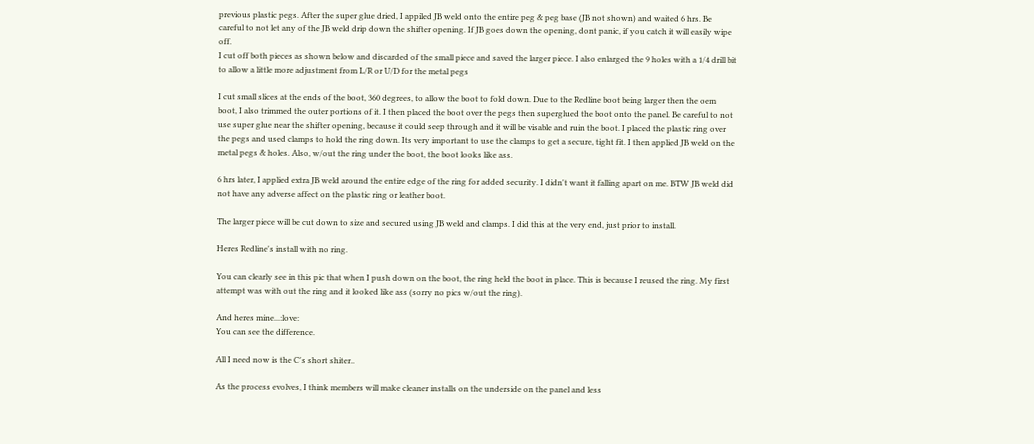previous plastic pegs. After the super glue dried, I appiled JB weld onto the entire peg & peg base (JB not shown) and waited 6 hrs. Be careful to not let any of the JB weld drip down the shifter opening. If JB goes down the opening, dont panic, if you catch it will easily wipe off.
I cut off both pieces as shown below and discarded of the small piece and saved the larger piece. I also enlarged the 9 holes with a 1/4 drill bit to allow a little more adjustment from L/R or U/D for the metal pegs

I cut small slices at the ends of the boot, 360 degrees, to allow the boot to fold down. Due to the Redline boot being larger then the oem boot, I also trimmed the outer portions of it. I then placed the boot over the pegs then superglued the boot onto the panel. Be careful to not use super glue near the shifter opening, because it could seep through and it will be visable and ruin the boot. I placed the plastic ring over the pegs and used clamps to hold the ring down. Its very important to use the clamps to get a secure, tight fit. I then applied JB weld on the metal pegs & holes. Also, w/out the ring under the boot, the boot looks like ass.

6 hrs later, I applied extra JB weld around the entire edge of the ring for added security. I didn't want it falling apart on me. BTW JB weld did not have any adverse affect on the plastic ring or leather boot.

The larger piece will be cut down to size and secured using JB weld and clamps. I did this at the very end, just prior to install.

Heres Redline's install with no ring.

You can clearly see in this pic that when I push down on the boot, the ring held the boot in place. This is because I reused the ring. My first attempt was with out the ring and it looked like ass (sorry no pics w/out the ring).

And heres mine...:love:
You can see the difference.

All I need now is the C's short shiter..

As the process evolves, I think members will make cleaner installs on the underside on the panel and less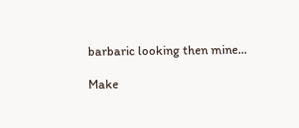barbaric looking then mine...

Make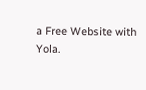a Free Website with Yola.